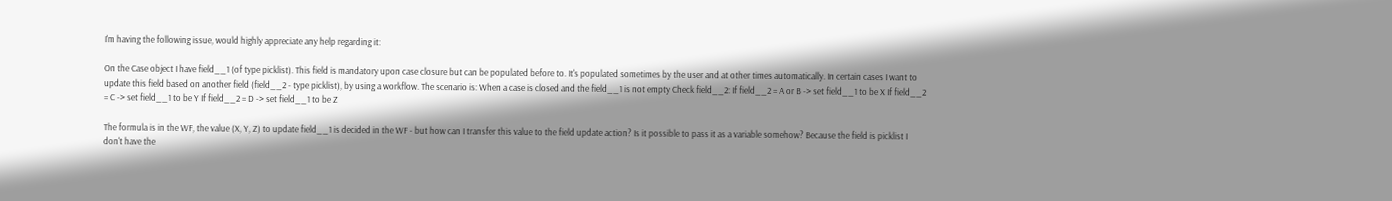I'm having the following issue, would highly appreciate any help regarding it:

On the Case object I have field__1 (of type picklist). This field is mandatory upon case closure but can be populated before to. It's populated sometimes by the user and at other times automatically. In certain cases I want to update this field based on another field (field__2 - type picklist), by using a workflow. The scenario is: When a case is closed and the field__1 is not empty Check field__2: If field__2 = A or B -> set field__1 to be X If field__2 = C -> set field__1 to be Y If field__2 = D -> set field__1 to be Z

The formula is in the WF, the value (X, Y, Z) to update field__1 is decided in the WF - but how can I transfer this value to the field update action? Is it possible to pass it as a variable somehow? Because the field is picklist I don't have the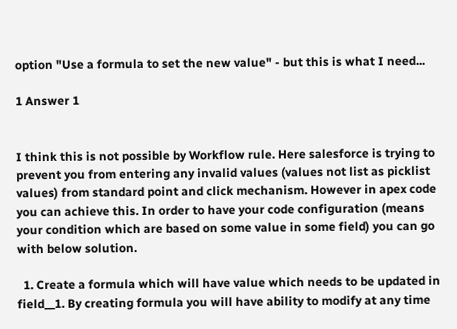option "Use a formula to set the new value" - but this is what I need...

1 Answer 1


I think this is not possible by Workflow rule. Here salesforce is trying to prevent you from entering any invalid values (values not list as picklist values) from standard point and click mechanism. However in apex code you can achieve this. In order to have your code configuration (means your condition which are based on some value in some field) you can go with below solution.

  1. Create a formula which will have value which needs to be updated in field__1. By creating formula you will have ability to modify at any time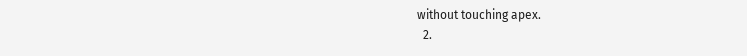without touching apex.
  2.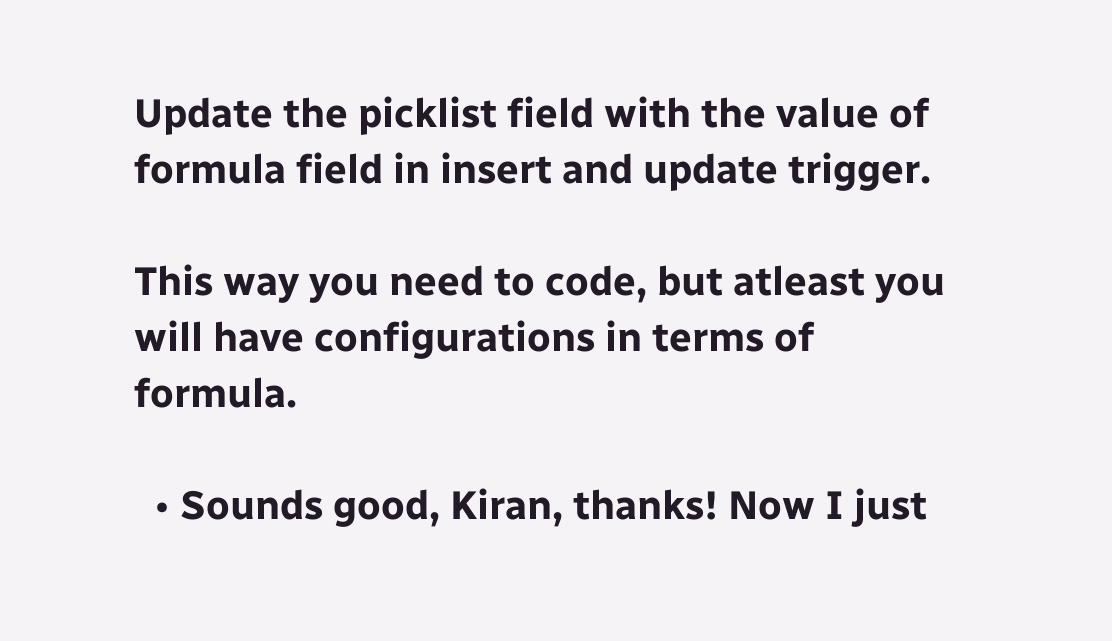Update the picklist field with the value of formula field in insert and update trigger.

This way you need to code, but atleast you will have configurations in terms of formula.

  • Sounds good, Kiran, thanks! Now I just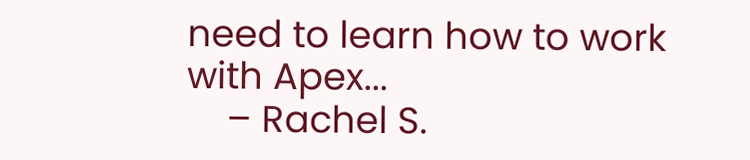need to learn how to work with Apex...
    – Rachel S.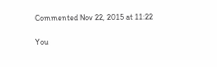Commented Nov 22, 2015 at 11:22

You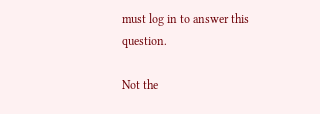must log in to answer this question.

Not the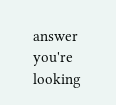answer you're looking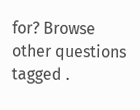for? Browse other questions tagged .